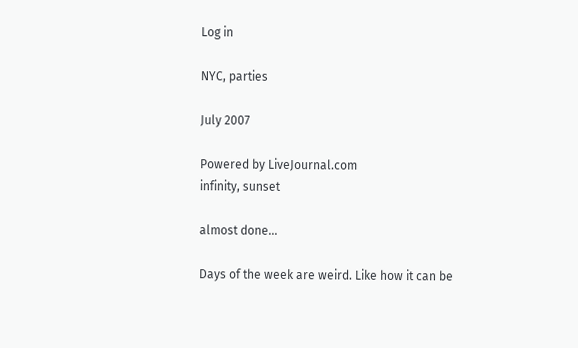Log in

NYC, parties

July 2007

Powered by LiveJournal.com
infinity, sunset

almost done...

Days of the week are weird. Like how it can be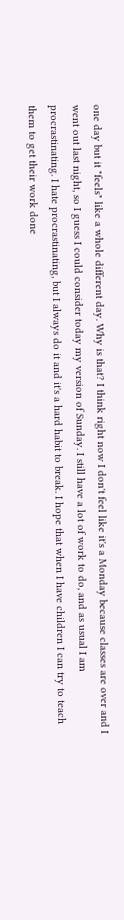one day but it "feels" like a whole different day. Why is that? I think right now I don't feel like it's a Monday because classes are over and I went out last night, so I guess I could consider today my version of Sunday. I still have a lot of work to do, and as usual I am procrastinating. I hate procrastinating, but I always do it and it's a hard habit to break. I hope that when I have children I can try to teach them to get their work done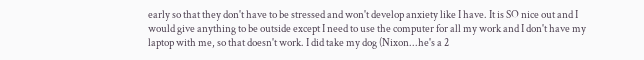early so that they don't have to be stressed and won't develop anxiety like I have. It is SO nice out and I would give anything to be outside except I need to use the computer for all my work and I don't have my laptop with me, so that doesn't work. I did take my dog (Nixon...he's a 2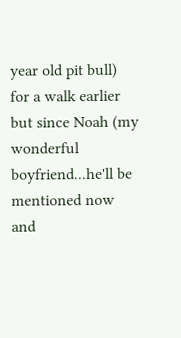year old pit bull) for a walk earlier but since Noah (my wonderful boyfriend...he'll be mentioned now and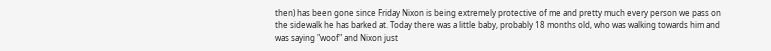then) has been gone since Friday Nixon is being extremely protective of me and pretty much every person we pass on the sidewalk he has barked at. Today there was a little baby, probably 18 months old, who was walking towards him and was saying "woof" and Nixon just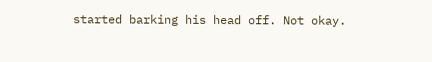started barking his head off. Not okay.